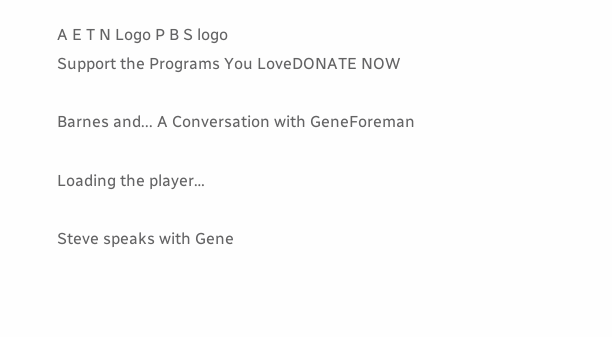A E T N Logo P B S logo
Support the Programs You LoveDONATE NOW

Barnes and... A Conversation with GeneForeman

Loading the player…

Steve speaks with Gene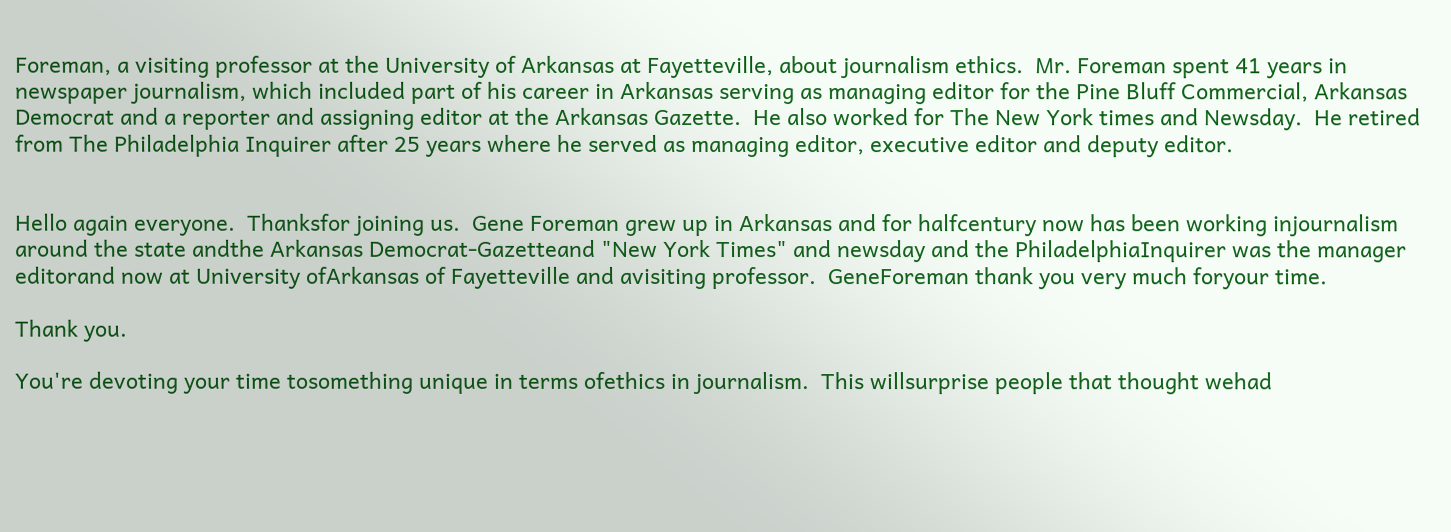Foreman, a visiting professor at the University of Arkansas at Fayetteville, about journalism ethics.  Mr. Foreman spent 41 years in newspaper journalism, which included part of his career in Arkansas serving as managing editor for the Pine Bluff Commercial, Arkansas Democrat and a reporter and assigning editor at the Arkansas Gazette.  He also worked for The New York times and Newsday.  He retired from The Philadelphia Inquirer after 25 years where he served as managing editor, executive editor and deputy editor.


Hello again everyone.  Thanksfor joining us.  Gene Foreman grew up in Arkansas and for halfcentury now has been working injournalism around the state andthe Arkansas Democrat-Gazetteand "New York Times" and newsday and the PhiladelphiaInquirer was the manager editorand now at University ofArkansas of Fayetteville and avisiting professor.  GeneForeman thank you very much foryour time.

Thank you.

You're devoting your time tosomething unique in terms ofethics in journalism.  This willsurprise people that thought wehad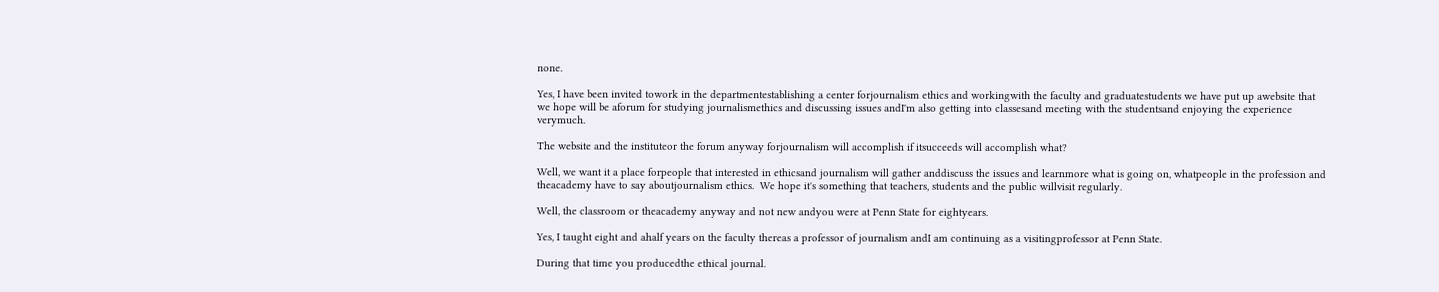none.

Yes, I have been invited towork in the departmentestablishing a center forjournalism ethics and workingwith the faculty and graduatestudents we have put up awebsite that we hope will be aforum for studying journalismethics and discussing issues andI'm also getting into classesand meeting with the studentsand enjoying the experience verymuch.

The website and the instituteor the forum anyway forjournalism will accomplish if itsucceeds will accomplish what?

Well, we want it a place forpeople that interested in ethicsand journalism will gather anddiscuss the issues and learnmore what is going on, whatpeople in the profession and theacademy have to say aboutjournalism ethics.  We hope it's something that teachers, students and the public willvisit regularly.

Well, the classroom or theacademy anyway and not new andyou were at Penn State for eightyears.

Yes, I taught eight and ahalf years on the faculty thereas a professor of journalism andI am continuing as a visitingprofessor at Penn State.

During that time you producedthe ethical journal.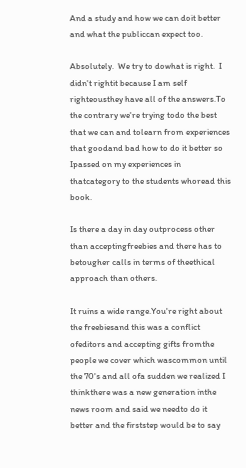And a study and how we can doit better and what the publiccan expect too.

Absolutely.  We try to dowhat is right.  I didn't rightit because I am self righteousthey have all of the answers.To the contrary we're trying todo the best that we can and tolearn from experiences that goodand bad how to do it better so Ipassed on my experiences in thatcategory to the students whoread this book.

Is there a day in day outprocess other than acceptingfreebies and there has to betougher calls in terms of theethical approach than others.

It ruins a wide range.You're right about the freebiesand this was a conflict ofeditors and accepting gifts fromthe people we cover which wascommon until the 70's and all ofa sudden we realized I thinkthere was a new generation inthe news room and said we needto do it better and the firststep would be to say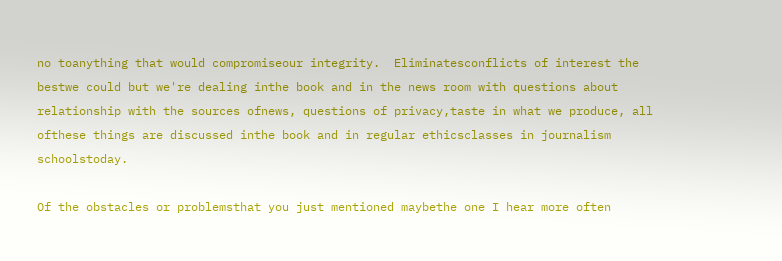no toanything that would compromiseour integrity.  Eliminatesconflicts of interest the bestwe could but we're dealing inthe book and in the news room with questions about relationship with the sources ofnews, questions of privacy,taste in what we produce, all ofthese things are discussed inthe book and in regular ethicsclasses in journalism schoolstoday.

Of the obstacles or problemsthat you just mentioned maybethe one I hear more often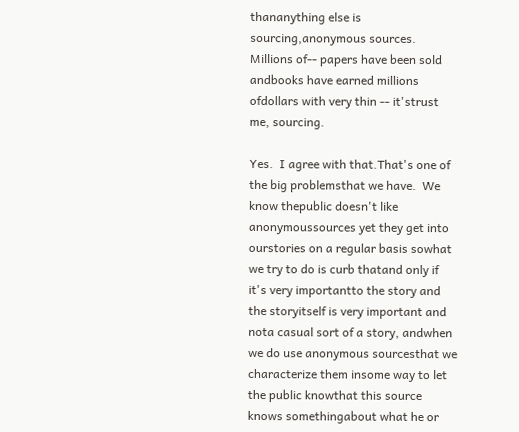thananything else is sourcing,anonymous sources.  Millions of-- papers have been sold andbooks have earned millions ofdollars with very thin -- it'strust me, sourcing.

Yes.  I agree with that.That's one of the big problemsthat we have.  We know thepublic doesn't like anonymoussources yet they get into ourstories on a regular basis sowhat we try to do is curb thatand only if it's very importantto the story and the storyitself is very important and nota casual sort of a story, andwhen we do use anonymous sourcesthat we characterize them insome way to let the public knowthat this source knows somethingabout what he or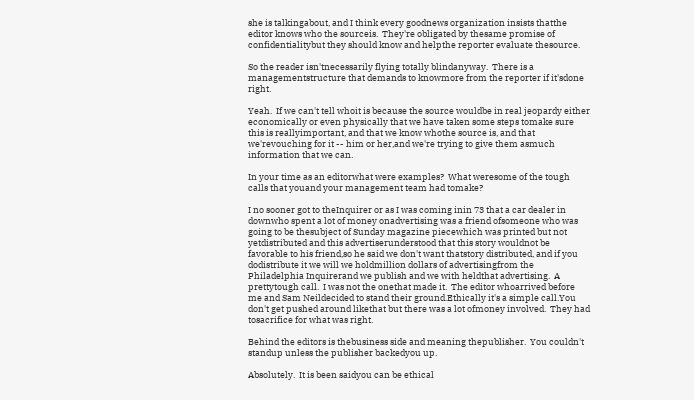she is talkingabout, and I think every goodnews organization insists thatthe editor knows who the sourceis.  They're obligated by thesame promise of confidentialitybut they should know and helpthe reporter evaluate thesource.

So the reader isn'tnecessarily flying totally blindanyway.  There is a managementstructure that demands to knowmore from the reporter if it'sdone right.

Yeah.  If we can't tell whoit is because the source wouldbe in real jeopardy either economically or even physically that we have taken some steps tomake sure this is reallyimportant, and that we know whothe source is, and that we'revouching for it -- him or her,and we're trying to give them asmuch information that we can.

In your time as an editorwhat were examples?  What weresome of the tough calls that youand your management team had tomake?

I no sooner got to theInquirer or as I was coming inin 73 that a car dealer in downwho spent a lot of money onadvertising was a friend ofsomeone who was going to be thesubject of Sunday magazine piecewhich was printed but not yetdistributed and this advertiserunderstood that this story wouldnot be favorable to his friend,so he said we don't want thatstory distributed, and if you dodistribute it we will we holdmillion dollars of advertisingfrom the Philadelphia Inquirerand we publish and we with heldthat advertising.  A prettytough call.  I was not the onethat made it.  The editor whoarrived before me and Sam Neildecided to stand their ground.Ethically it's a simple call.You don't get pushed around likethat but there was a lot ofmoney involved.  They had tosacrifice for what was right.

Behind the editors is thebusiness side and meaning thepublisher.  You couldn't standup unless the publisher backedyou up.

Absolutely.  It is been saidyou can be ethical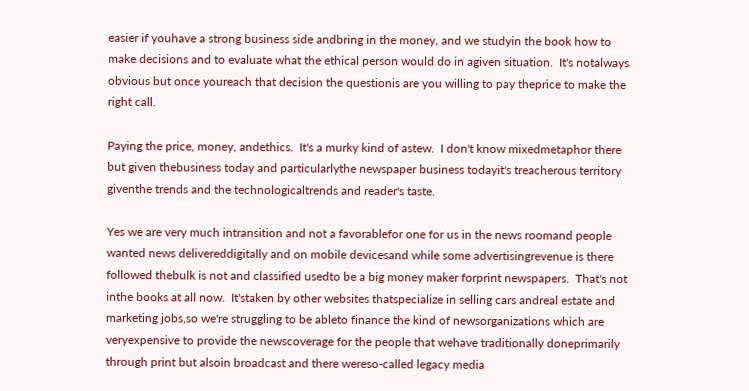easier if youhave a strong business side andbring in the money, and we studyin the book how to make decisions and to evaluate what the ethical person would do in agiven situation.  It's notalways obvious but once youreach that decision the questionis are you willing to pay theprice to make the right call.

Paying the price, money, andethics.  It's a murky kind of astew.  I don't know mixedmetaphor there but given thebusiness today and particularlythe newspaper business todayit's treacherous territory giventhe trends and the technologicaltrends and reader's taste.

Yes we are very much intransition and not a favorablefor one for us in the news roomand people wanted news delivereddigitally and on mobile devicesand while some advertisingrevenue is there followed thebulk is not and classified usedto be a big money maker forprint newspapers.  That's not inthe books at all now.  It'staken by other websites thatspecialize in selling cars andreal estate and marketing jobs,so we're struggling to be ableto finance the kind of newsorganizations which are veryexpensive to provide the newscoverage for the people that wehave traditionally doneprimarily through print but alsoin broadcast and there wereso-called legacy media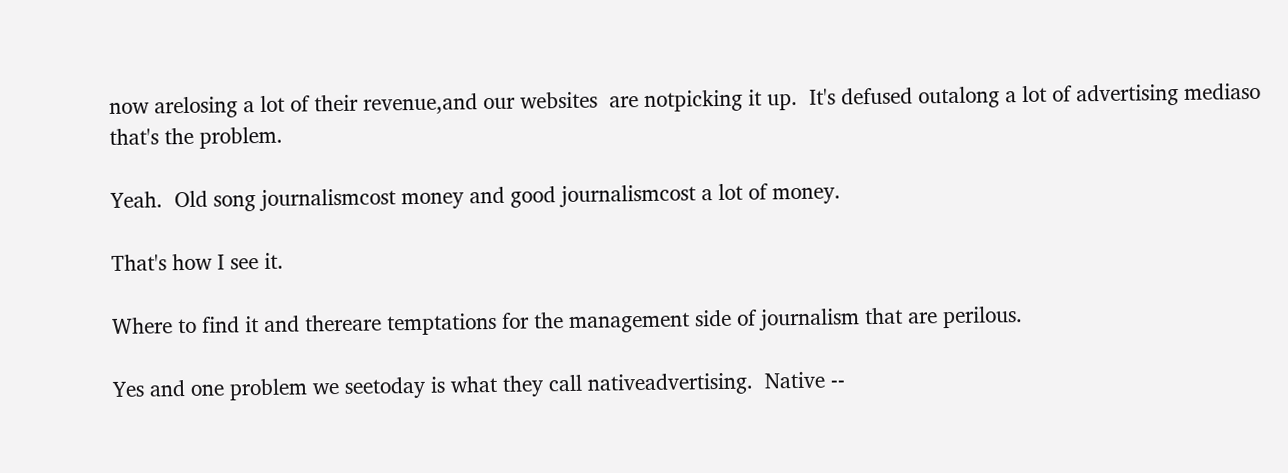now arelosing a lot of their revenue,and our websites  are notpicking it up.  It's defused outalong a lot of advertising mediaso that's the problem.

Yeah.  Old song journalismcost money and good journalismcost a lot of money.

That's how I see it.

Where to find it and thereare temptations for the management side of journalism that are perilous.

Yes and one problem we seetoday is what they call nativeadvertising.  Native --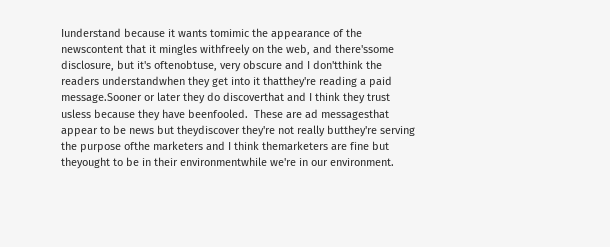Iunderstand because it wants tomimic the appearance of the newscontent that it mingles withfreely on the web, and there'ssome disclosure, but it's oftenobtuse, very obscure and I don'tthink the readers understandwhen they get into it thatthey're reading a paid message.Sooner or later they do discoverthat and I think they trust usless because they have beenfooled.  These are ad messagesthat appear to be news but theydiscover they're not really butthey're serving the purpose ofthe marketers and I think themarketers are fine but theyought to be in their environmentwhile we're in our environment.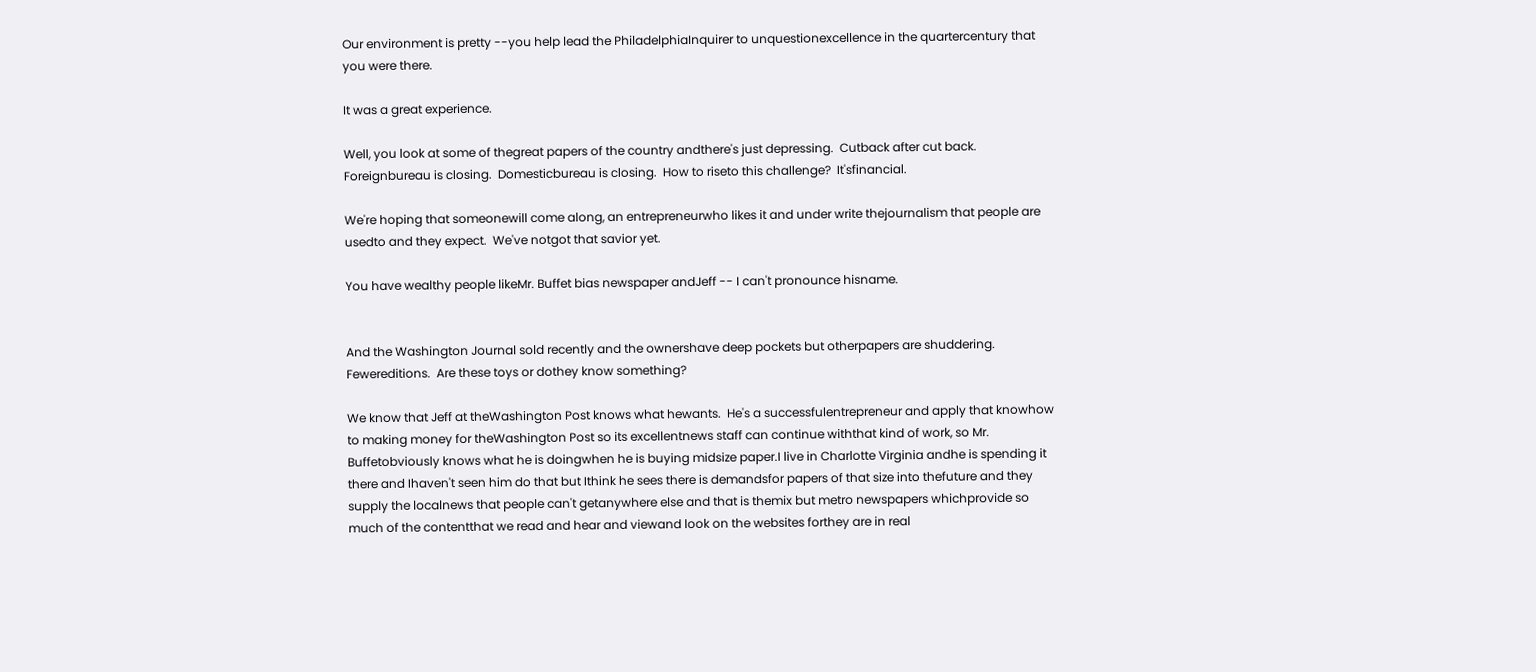Our environment is pretty --you help lead the PhiladelphiaInquirer to unquestionexcellence in the quartercentury that you were there.

It was a great experience.

Well, you look at some of thegreat papers of the country andthere's just depressing.  Cutback after cut back.  Foreignbureau is closing.  Domesticbureau is closing.  How to riseto this challenge?  It'sfinancial.

We're hoping that someonewill come along, an entrepreneurwho likes it and under write thejournalism that people are usedto and they expect.  We've notgot that savior yet.

You have wealthy people likeMr. Buffet bias newspaper andJeff -- I can't pronounce hisname.


And the Washington Journal sold recently and the ownershave deep pockets but otherpapers are shuddering.  Fewereditions.  Are these toys or dothey know something?

We know that Jeff at theWashington Post knows what hewants.  He's a successfulentrepreneur and apply that knowhow to making money for theWashington Post so its excellentnews staff can continue withthat kind of work, so Mr. Buffetobviously knows what he is doingwhen he is buying midsize paper.I live in Charlotte Virginia andhe is spending it there and Ihaven't seen him do that but Ithink he sees there is demandsfor papers of that size into thefuture and they supply the localnews that people can't getanywhere else and that is themix but metro newspapers whichprovide so much of the contentthat we read and hear and viewand look on the websites forthey are in real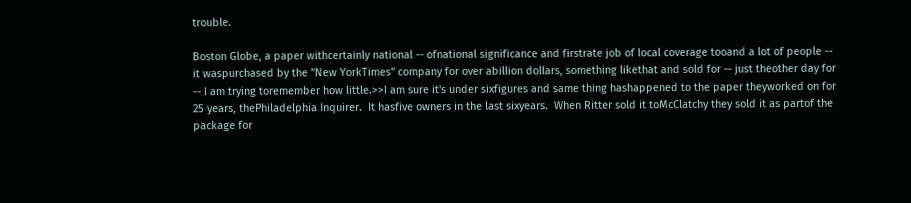trouble.

Boston Globe, a paper withcertainly national -- ofnational significance and firstrate job of local coverage tooand a lot of people -- it waspurchased by the "New YorkTimes" company for over abillion dollars, something likethat and sold for -- just theother day for -- I am trying toremember how little.>>I am sure it's under sixfigures and same thing hashappened to the paper theyworked on for 25 years, thePhiladelphia Inquirer.  It hasfive owners in the last sixyears.  When Ritter sold it toMcClatchy they sold it as partof the package for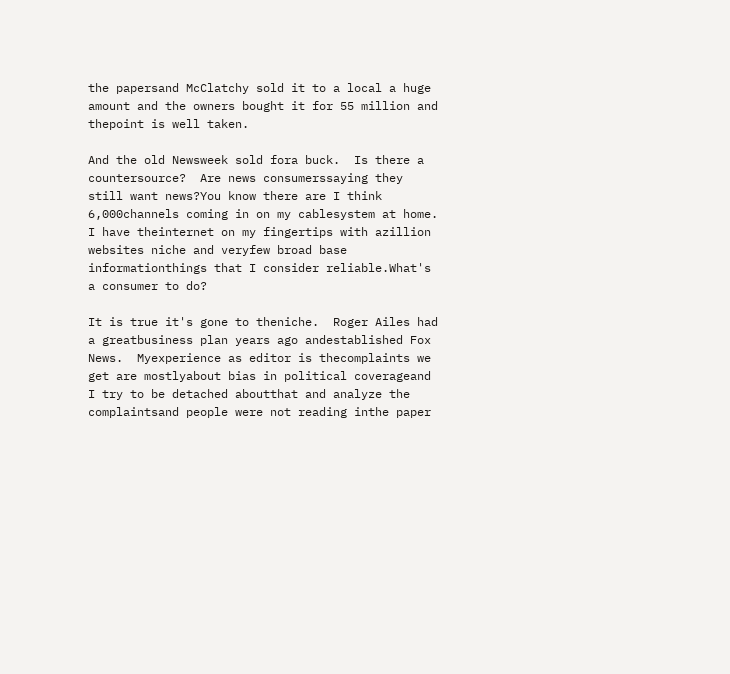the papersand McClatchy sold it to a local a huge amount and the owners bought it for 55 million and thepoint is well taken.

And the old Newsweek sold fora buck.  Is there a countersource?  Are news consumerssaying they still want news?You know there are I think 6,000channels coming in on my cablesystem at home.  I have theinternet on my fingertips with azillion websites niche and veryfew broad base informationthings that I consider reliable.What's a consumer to do?

It is true it's gone to theniche.  Roger Ailes had a greatbusiness plan years ago andestablished Fox News.  Myexperience as editor is thecomplaints we get are mostlyabout bias in political coverageand I try to be detached aboutthat and analyze the complaintsand people were not reading inthe paper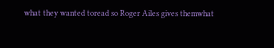what they wanted toread so Roger Ailes gives themwhat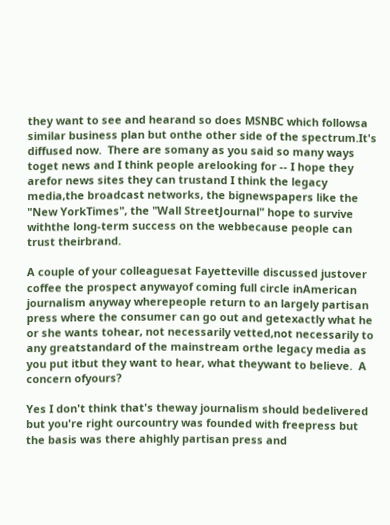they want to see and hearand so does MSNBC which followsa similar business plan but onthe other side of the spectrum.It's diffused now.  There are somany as you said so many ways toget news and I think people arelooking for -- I hope they arefor news sites they can trustand I think the legacy media,the broadcast networks, the bignewspapers like the "New YorkTimes", the "Wall StreetJournal" hope to survive withthe long-term success on the webbecause people can trust theirbrand.

A couple of your colleaguesat Fayetteville discussed justover coffee the prospect anywayof coming full circle inAmerican journalism anyway wherepeople return to an largely partisan press where the consumer can go out and getexactly what he or she wants tohear, not necessarily vetted,not necessarily to any greatstandard of the mainstream orthe legacy media as you put itbut they want to hear, what theywant to believe.  A concern ofyours?

Yes I don't think that's theway journalism should bedelivered but you're right ourcountry was founded with freepress but the basis was there ahighly partisan press and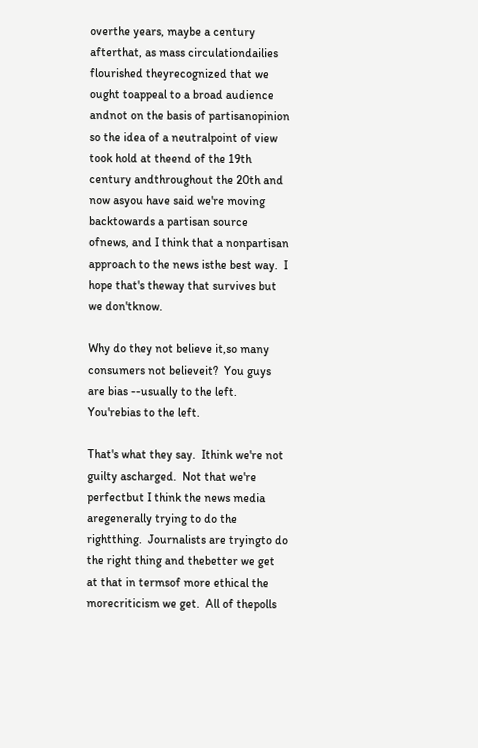overthe years, maybe a century afterthat, as mass circulationdailies flourished theyrecognized that we ought toappeal to a broad audience andnot on the basis of partisanopinion so the idea of a neutralpoint of view took hold at theend of the 19th century andthroughout the 20th and now asyou have said we're moving backtowards a partisan source ofnews, and I think that a nonpartisan approach to the news isthe best way.  I hope that's theway that survives but we don'tknow.

Why do they not believe it,so many consumers not believeit?  You guys are bias --usually to the left.  You'rebias to the left.

That's what they say.  Ithink we're not guilty ascharged.  Not that we're perfectbut I think the news media aregenerally trying to do the rightthing.  Journalists are tryingto do the right thing and thebetter we get at that in termsof more ethical the morecriticism we get.  All of thepolls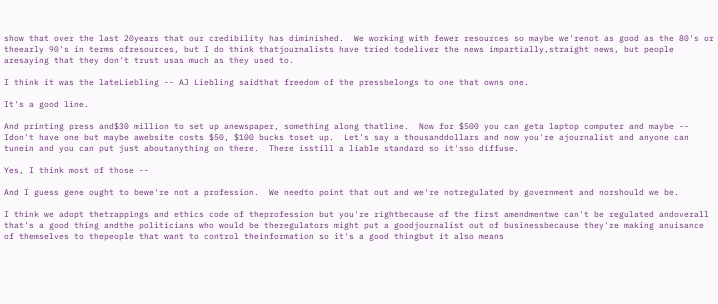show that over the last 20years that our credibility has diminished.  We working with fewer resources so maybe we'renot as good as the 80's or theearly 90's in terms ofresources, but I do think thatjournalists have tried todeliver the news impartially,straight news, but people aresaying that they don't trust usas much as they used to.

I think it was the lateLiebling -- AJ Liebling saidthat freedom of the pressbelongs to one that owns one.

It's a good line.

And printing press and$30 million to set up anewspaper, something along thatline.  Now for $500 you can geta laptop computer and maybe -- Idon't have one but maybe awebsite costs $50, $100 bucks toset up.  Let's say a thousanddollars and now you're ajournalist and anyone can tunein and you can put just aboutanything on there.  There isstill a liable standard so it'sso diffuse.

Yes, I think most of those --

And I guess gene ought to bewe're not a profession.  We needto point that out and we're notregulated by government and norshould we be.

I think we adopt thetrappings and ethics code of theprofession but you're rightbecause of the first amendmentwe can't be regulated andoverall that's a good thing andthe politicians who would be theregulators might put a goodjournalist out of businessbecause they're making anuisance of themselves to thepeople that want to control theinformation so it's a good thingbut it also means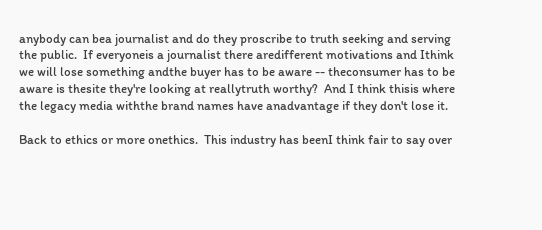anybody can bea journalist and do they proscribe to truth seeking and serving the public.  If everyoneis a journalist there aredifferent motivations and Ithink we will lose something andthe buyer has to be aware -- theconsumer has to be aware is thesite they're looking at reallytruth worthy?  And I think thisis where the legacy media withthe brand names have anadvantage if they don't lose it.

Back to ethics or more onethics.  This industry has beenI think fair to say over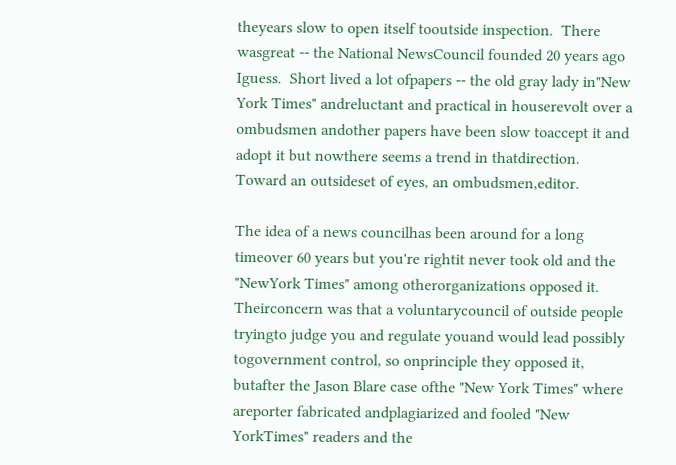theyears slow to open itself tooutside inspection.  There wasgreat -- the National NewsCouncil founded 20 years ago Iguess.  Short lived a lot ofpapers -- the old gray lady in"New York Times" andreluctant and practical in houserevolt over a ombudsmen andother papers have been slow toaccept it and adopt it but nowthere seems a trend in thatdirection.  Toward an outsideset of eyes, an ombudsmen,editor.

The idea of a news councilhas been around for a long timeover 60 years but you're rightit never took old and the "NewYork Times" among otherorganizations opposed it.  Theirconcern was that a voluntarycouncil of outside people tryingto judge you and regulate youand would lead possibly togovernment control, so onprinciple they opposed it, butafter the Jason Blare case ofthe "New York Times" where areporter fabricated andplagiarized and fooled "New YorkTimes" readers and the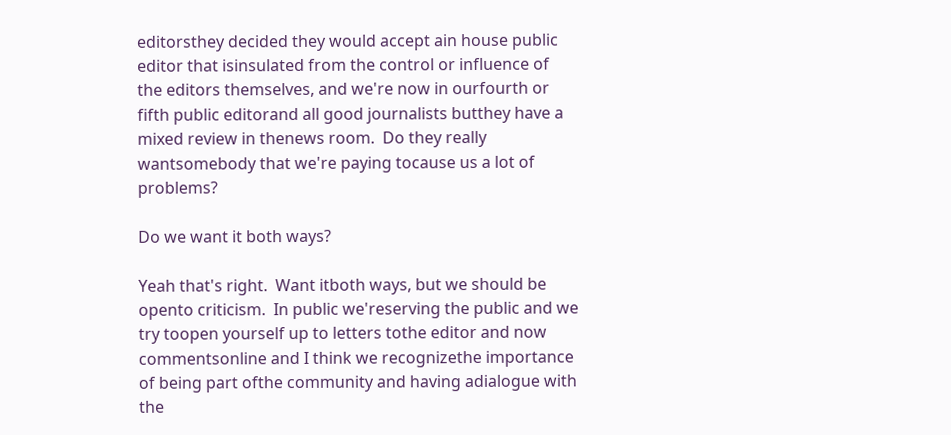editorsthey decided they would accept ain house public editor that isinsulated from the control or influence of the editors themselves, and we're now in ourfourth or fifth public editorand all good journalists butthey have a mixed review in thenews room.  Do they really wantsomebody that we're paying tocause us a lot of problems?

Do we want it both ways?

Yeah that's right.  Want itboth ways, but we should be opento criticism.  In public we'reserving the public and we try toopen yourself up to letters tothe editor and now commentsonline and I think we recognizethe importance of being part ofthe community and having adialogue with the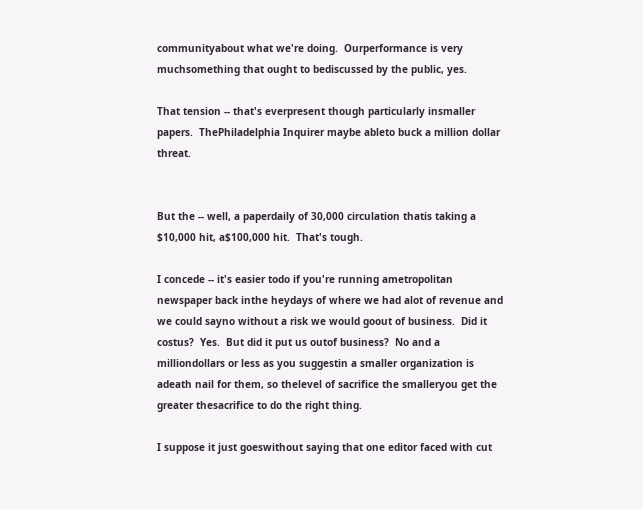communityabout what we're doing.  Ourperformance is very muchsomething that ought to bediscussed by the public, yes.

That tension -- that's everpresent though particularly insmaller papers.  ThePhiladelphia Inquirer maybe ableto buck a million dollar threat.


But the -- well, a paperdaily of 30,000 circulation thatis taking a $10,000 hit, a$100,000 hit.  That's tough.

I concede -- it's easier todo if you're running ametropolitan newspaper back inthe heydays of where we had alot of revenue and we could sayno without a risk we would goout of business.  Did it costus?  Yes.  But did it put us outof business?  No and a milliondollars or less as you suggestin a smaller organization is adeath nail for them, so thelevel of sacrifice the smalleryou get the greater thesacrifice to do the right thing.

I suppose it just goeswithout saying that one editor faced with cut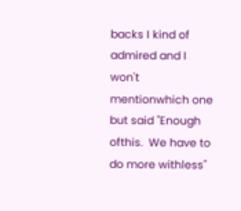backs I kind of admired and I won't mentionwhich one but said "Enough ofthis.  We have to do more withless"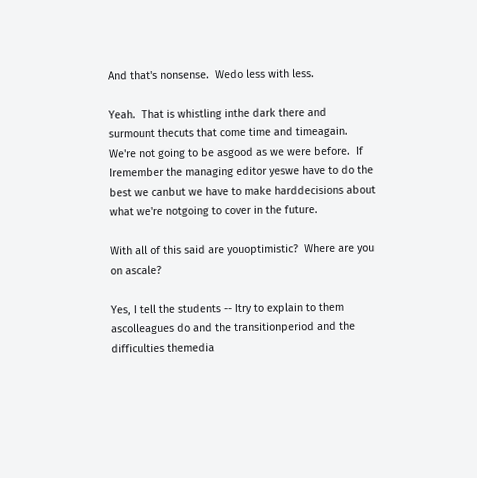And that's nonsense.  Wedo less with less.

Yeah.  That is whistling inthe dark there and surmount thecuts that come time and timeagain.  We're not going to be asgood as we were before.  If Iremember the managing editor yeswe have to do the best we canbut we have to make harddecisions about what we're notgoing to cover in the future.

With all of this said are youoptimistic?  Where are you on ascale?

Yes, I tell the students -- Itry to explain to them ascolleagues do and the transitionperiod and the difficulties themedia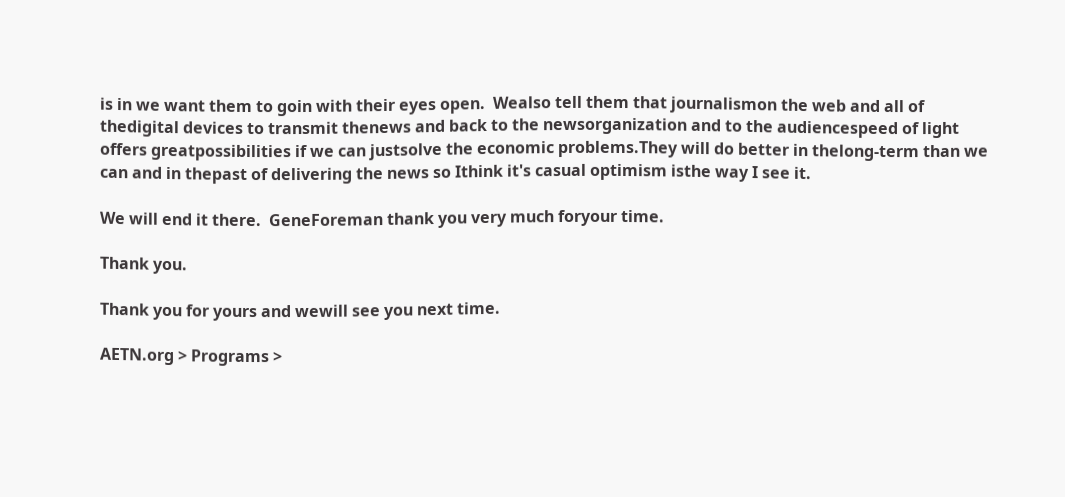is in we want them to goin with their eyes open.  Wealso tell them that journalismon the web and all of thedigital devices to transmit thenews and back to the newsorganization and to the audiencespeed of light offers greatpossibilities if we can justsolve the economic problems.They will do better in thelong-term than we can and in thepast of delivering the news so Ithink it's casual optimism isthe way I see it.

We will end it there.  GeneForeman thank you very much foryour time.

Thank you.

Thank you for yours and wewill see you next time.

AETN.org > Programs >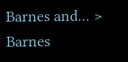Barnes and... > Barnes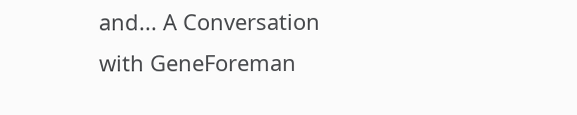and... A Conversation with GeneForeman